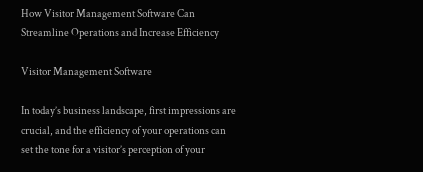How Visitor Management Software Can Streamline Operations and Increase Efficiency

Visitor Management Software

In today’s business landscape, first impressions are crucial, and the efficiency of your operations can set the tone for a visitor’s perception of your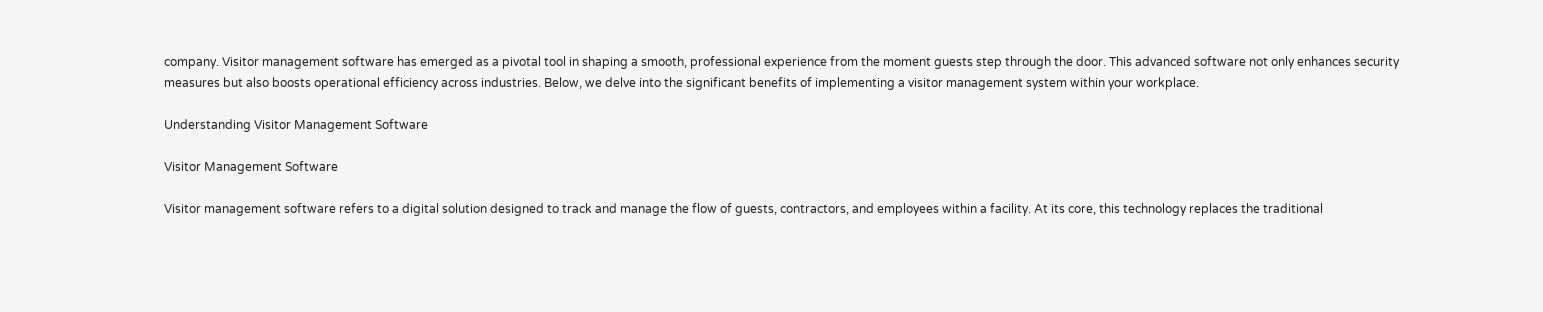company. Visitor management software has emerged as a pivotal tool in shaping a smooth, professional experience from the moment guests step through the door. This advanced software not only enhances security measures but also boosts operational efficiency across industries. Below, we delve into the significant benefits of implementing a visitor management system within your workplace.

Understanding Visitor Management Software

Visitor Management Software

Visitor management software refers to a digital solution designed to track and manage the flow of guests, contractors, and employees within a facility. At its core, this technology replaces the traditional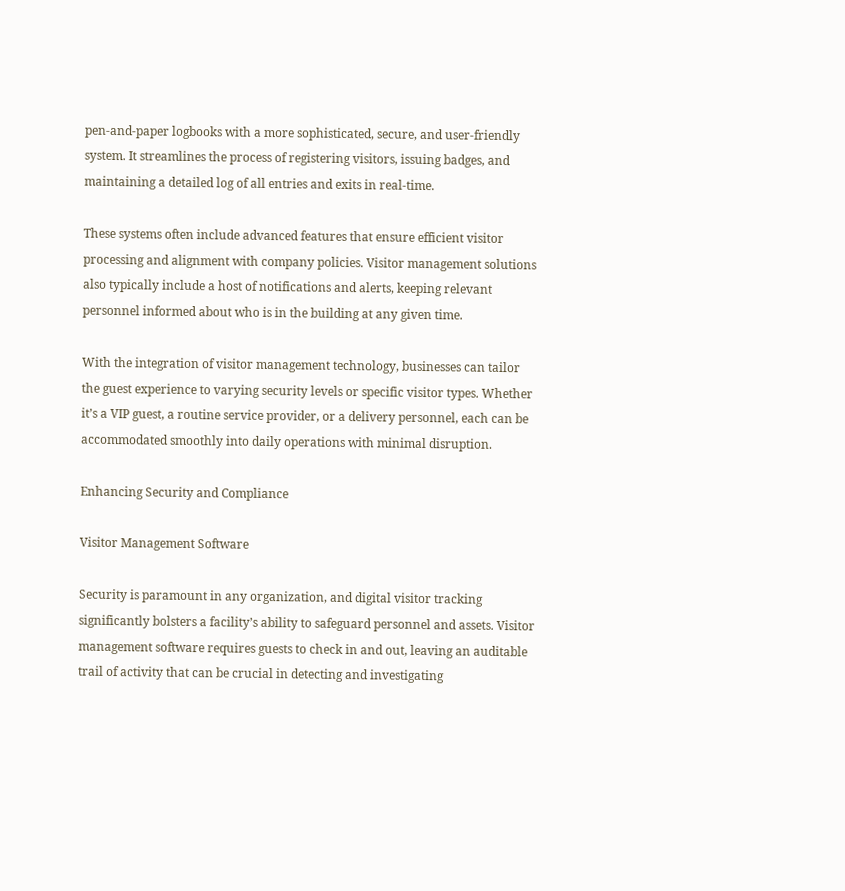pen-and-paper logbooks with a more sophisticated, secure, and user-friendly system. It streamlines the process of registering visitors, issuing badges, and maintaining a detailed log of all entries and exits in real-time.

These systems often include advanced features that ensure efficient visitor processing and alignment with company policies. Visitor management solutions also typically include a host of notifications and alerts, keeping relevant personnel informed about who is in the building at any given time.

With the integration of visitor management technology, businesses can tailor the guest experience to varying security levels or specific visitor types. Whether it’s a VIP guest, a routine service provider, or a delivery personnel, each can be accommodated smoothly into daily operations with minimal disruption.

Enhancing Security and Compliance

Visitor Management Software

Security is paramount in any organization, and digital visitor tracking significantly bolsters a facility’s ability to safeguard personnel and assets. Visitor management software requires guests to check in and out, leaving an auditable trail of activity that can be crucial in detecting and investigating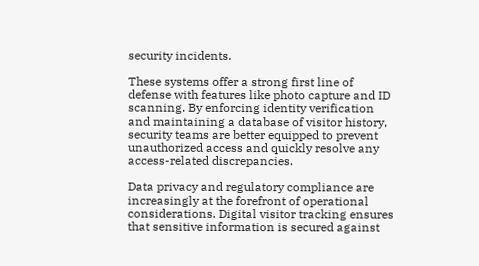security incidents.

These systems offer a strong first line of defense with features like photo capture and ID scanning. By enforcing identity verification and maintaining a database of visitor history, security teams are better equipped to prevent unauthorized access and quickly resolve any access-related discrepancies.

Data privacy and regulatory compliance are increasingly at the forefront of operational considerations. Digital visitor tracking ensures that sensitive information is secured against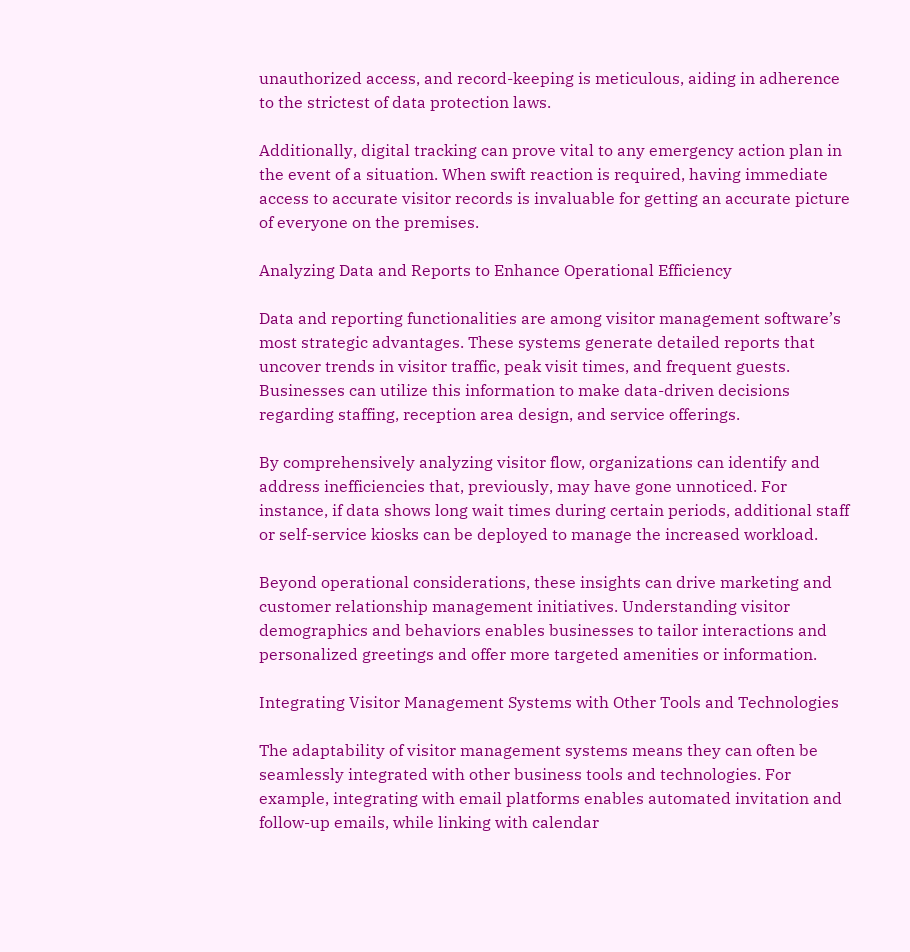unauthorized access, and record-keeping is meticulous, aiding in adherence to the strictest of data protection laws.

Additionally, digital tracking can prove vital to any emergency action plan in the event of a situation. When swift reaction is required, having immediate access to accurate visitor records is invaluable for getting an accurate picture of everyone on the premises.

Analyzing Data and Reports to Enhance Operational Efficiency

Data and reporting functionalities are among visitor management software’s most strategic advantages. These systems generate detailed reports that uncover trends in visitor traffic, peak visit times, and frequent guests. Businesses can utilize this information to make data-driven decisions regarding staffing, reception area design, and service offerings.

By comprehensively analyzing visitor flow, organizations can identify and address inefficiencies that, previously, may have gone unnoticed. For instance, if data shows long wait times during certain periods, additional staff or self-service kiosks can be deployed to manage the increased workload.

Beyond operational considerations, these insights can drive marketing and customer relationship management initiatives. Understanding visitor demographics and behaviors enables businesses to tailor interactions and personalized greetings and offer more targeted amenities or information.

Integrating Visitor Management Systems with Other Tools and Technologies

The adaptability of visitor management systems means they can often be seamlessly integrated with other business tools and technologies. For example, integrating with email platforms enables automated invitation and follow-up emails, while linking with calendar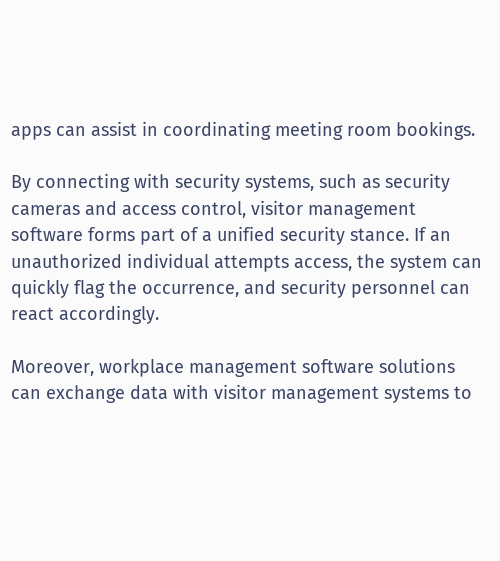apps can assist in coordinating meeting room bookings.

By connecting with security systems, such as security cameras and access control, visitor management software forms part of a unified security stance. If an unauthorized individual attempts access, the system can quickly flag the occurrence, and security personnel can react accordingly.

Moreover, workplace management software solutions can exchange data with visitor management systems to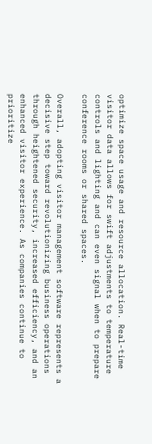optimize space usage and resource allocation. Real-time visitor data allows for swift adjustments to temperature controls and lighting and can even signal when to prepare conference rooms or shared spaces.

Overall, adopting visitor management software represents a decisive step toward revolutionizing business operations through heightened security, increased efficiency, and an enhanced visitor experience. As companies continue to prioritize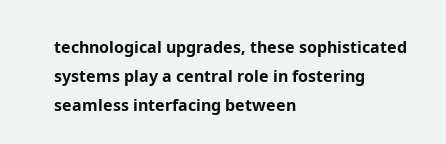technological upgrades, these sophisticated systems play a central role in fostering seamless interfacing between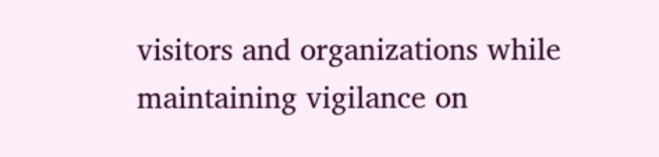visitors and organizations while maintaining vigilance on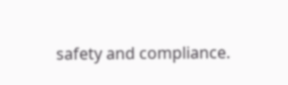safety and compliance.